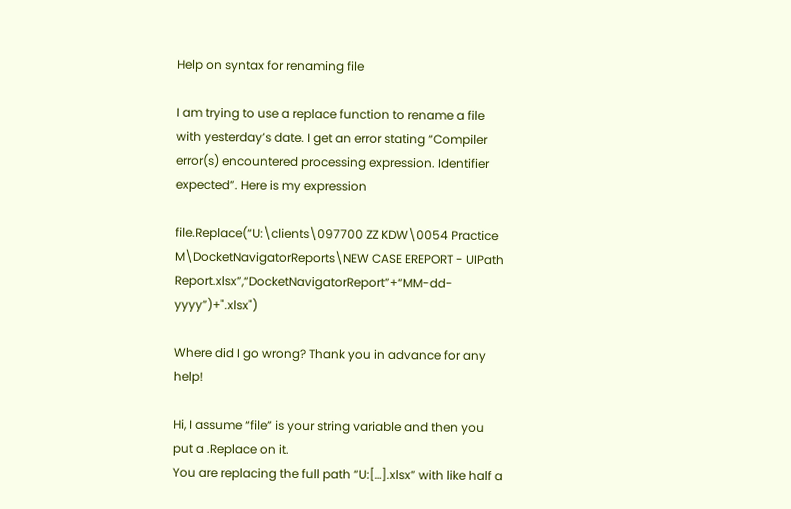Help on syntax for renaming file

I am trying to use a replace function to rename a file with yesterday’s date. I get an error stating “Compiler error(s) encountered processing expression. Identifier expected”. Here is my expression

file.Replace(“U:\clients\097700 ZZ KDW\0054 Practice M\DocketNavigatorReports\NEW CASE EREPORT - UIPath Report.xlsx”,“DocketNavigatorReport”+“MM-dd-yyyy”)+".xlsx")

Where did I go wrong? Thank you in advance for any help!

Hi, I assume “file” is your string variable and then you put a .Replace on it.
You are replacing the full path “U:[…].xlsx” with like half a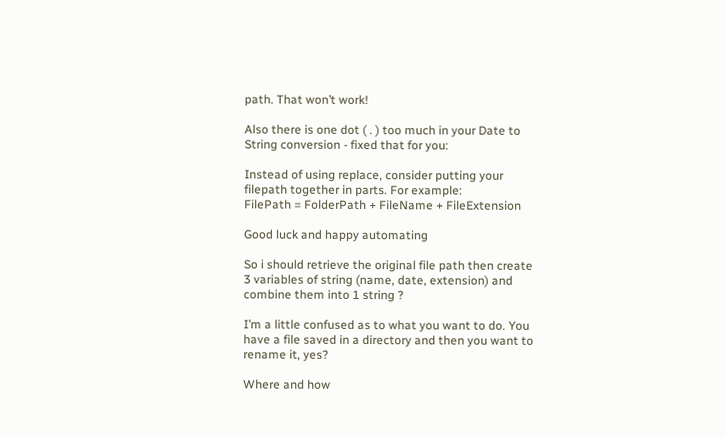path. That won’t work!

Also there is one dot ( . ) too much in your Date to String conversion - fixed that for you:

Instead of using replace, consider putting your filepath together in parts. For example:
FilePath = FolderPath + FileName + FileExtension

Good luck and happy automating

So i should retrieve the original file path then create 3 variables of string (name, date, extension) and combine them into 1 string ?

I’m a little confused as to what you want to do. You have a file saved in a directory and then you want to rename it, yes?

Where and how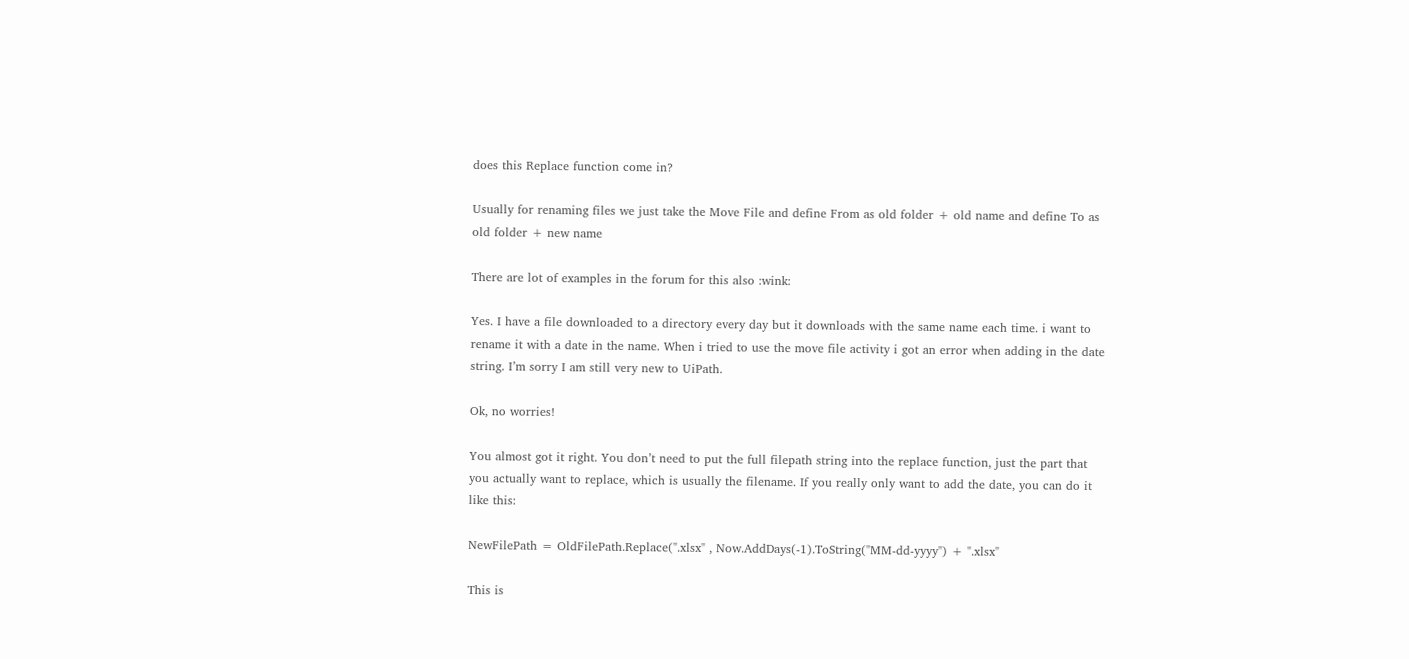does this Replace function come in?

Usually for renaming files we just take the Move File and define From as old folder + old name and define To as old folder + new name

There are lot of examples in the forum for this also :wink:

Yes. I have a file downloaded to a directory every day but it downloads with the same name each time. i want to rename it with a date in the name. When i tried to use the move file activity i got an error when adding in the date string. I’m sorry I am still very new to UiPath.

Ok, no worries!

You almost got it right. You don’t need to put the full filepath string into the replace function, just the part that you actually want to replace, which is usually the filename. If you really only want to add the date, you can do it like this:

NewFilePath = OldFilePath.Replace(".xlsx" , Now.AddDays(-1).ToString("MM-dd-yyyy") + ".xlsx"

This is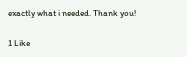exactly what i needed. Thank you!

1 Like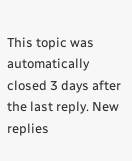This topic was automatically closed 3 days after the last reply. New replies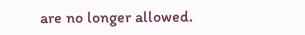are no longer allowed.